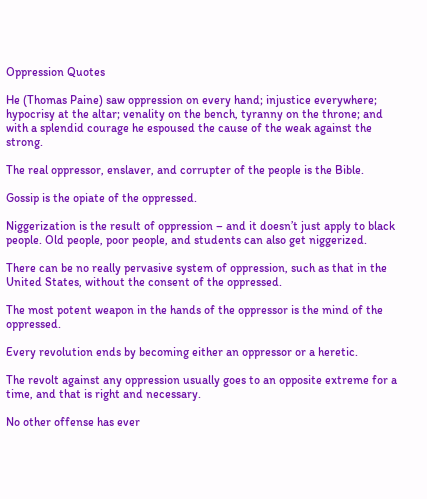Oppression Quotes

He (Thomas Paine) saw oppression on every hand; injustice everywhere; hypocrisy at the altar; venality on the bench, tyranny on the throne; and with a splendid courage he espoused the cause of the weak against the strong.

The real oppressor, enslaver, and corrupter of the people is the Bible.

Gossip is the opiate of the oppressed.

Niggerization is the result of oppression – and it doesn’t just apply to black people. Old people, poor people, and students can also get niggerized.

There can be no really pervasive system of oppression, such as that in the United States, without the consent of the oppressed.

The most potent weapon in the hands of the oppressor is the mind of the oppressed.

Every revolution ends by becoming either an oppressor or a heretic.

The revolt against any oppression usually goes to an opposite extreme for a time, and that is right and necessary.

No other offense has ever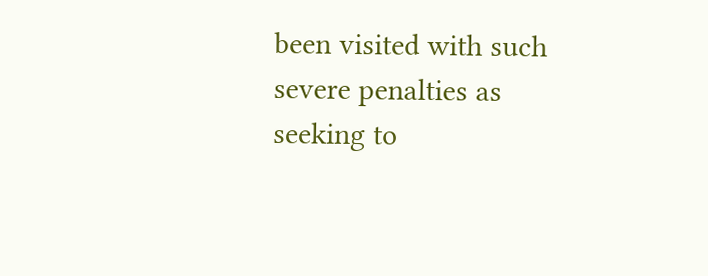been visited with such severe penalties as seeking to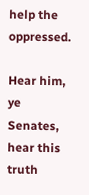help the oppressed.

Hear him, ye Senates, hear this truth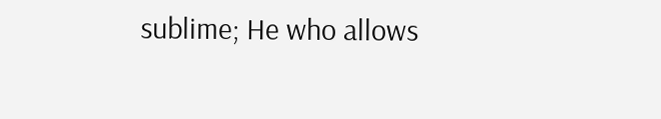sublime; He who allows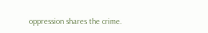oppression shares the crime.